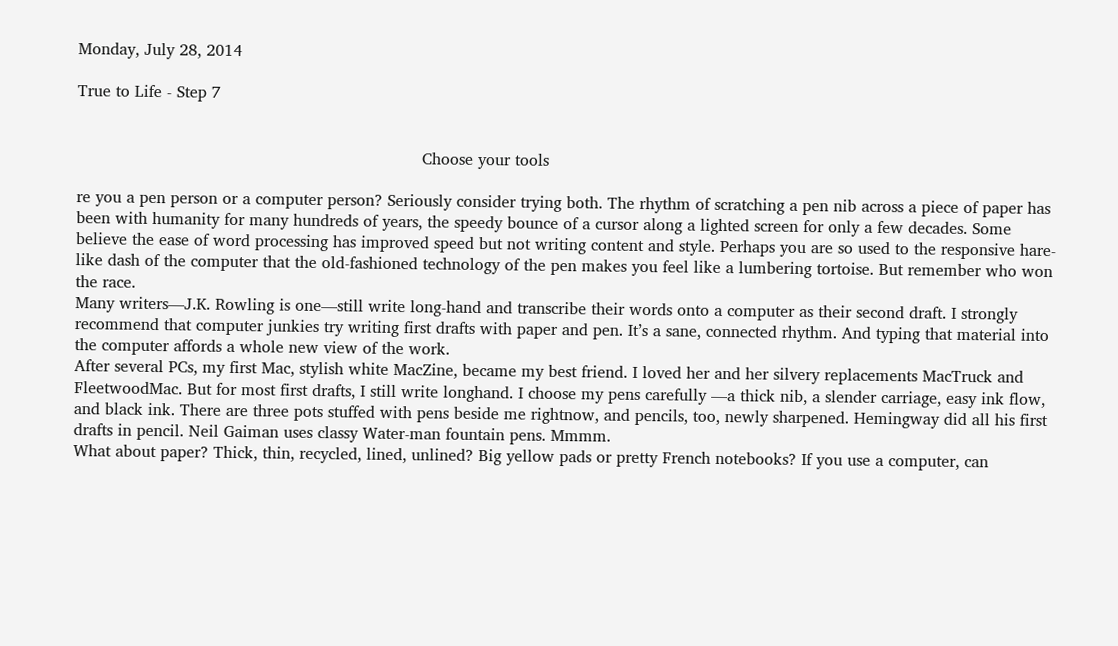Monday, July 28, 2014

True to Life - Step 7


                                                                     Choose your tools

re you a pen person or a computer person? Seriously consider trying both. The rhythm of scratching a pen nib across a piece of paper has been with humanity for many hundreds of years, the speedy bounce of a cursor along a lighted screen for only a few decades. Some believe the ease of word processing has improved speed but not writing content and style. Perhaps you are so used to the responsive hare-like dash of the computer that the old-fashioned technology of the pen makes you feel like a lumbering tortoise. But remember who won the race.
Many writers—J.K. Rowling is one—still write long-hand and transcribe their words onto a computer as their second draft. I strongly recommend that computer junkies try writing first drafts with paper and pen. It’s a sane, connected rhythm. And typing that material into the computer affords a whole new view of the work.
After several PCs, my first Mac, stylish white MacZine, became my best friend. I loved her and her silvery replacements MacTruck and FleetwoodMac. But for most first drafts, I still write longhand. I choose my pens carefully —a thick nib, a slender carriage, easy ink flow, and black ink. There are three pots stuffed with pens beside me rightnow, and pencils, too, newly sharpened. Hemingway did all his first drafts in pencil. Neil Gaiman uses classy Water-man fountain pens. Mmmm.
What about paper? Thick, thin, recycled, lined, unlined? Big yellow pads or pretty French notebooks? If you use a computer, can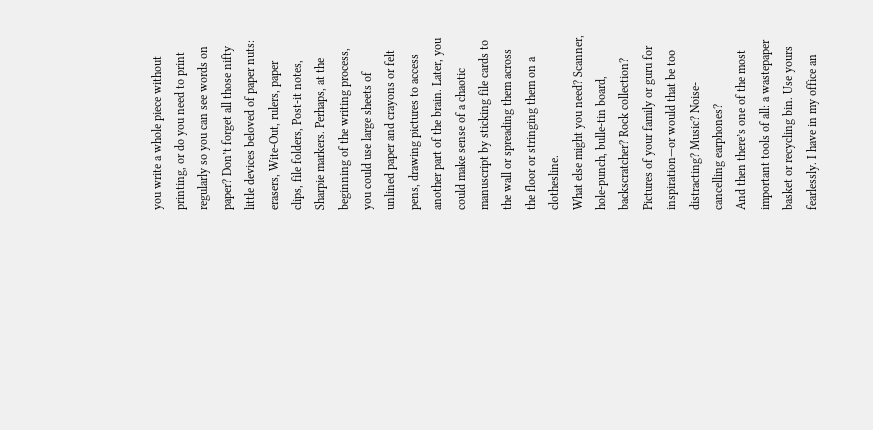you write a whole piece without printing, or do you need to print regularly so you can see words on paper? Don’t forget all those nifty little devices beloved of paper nuts: erasers, Wite-Out, rulers, paper clips, file folders, Post-it notes, Sharpie markers. Perhaps, at the beginning of the writing process, you could use large sheets of unlined paper and crayons or felt pens, drawing pictures to access another part of the brain. Later, you could make sense of a chaotic manuscript by sticking file cards to the wall or spreading them across the floor or stringing them on a clothesline.
What else might you need? Scanner, hole-punch, bulle-tin board, backscratcher? Rock collection? Pictures of your family or guru for inspiration—or would that be too distracting? Music? Noise-cancelling earphones?
And then there’s one of the most important tools of all: a wastepaper basket or recycling bin. Use yours fearlessly. I have in my office an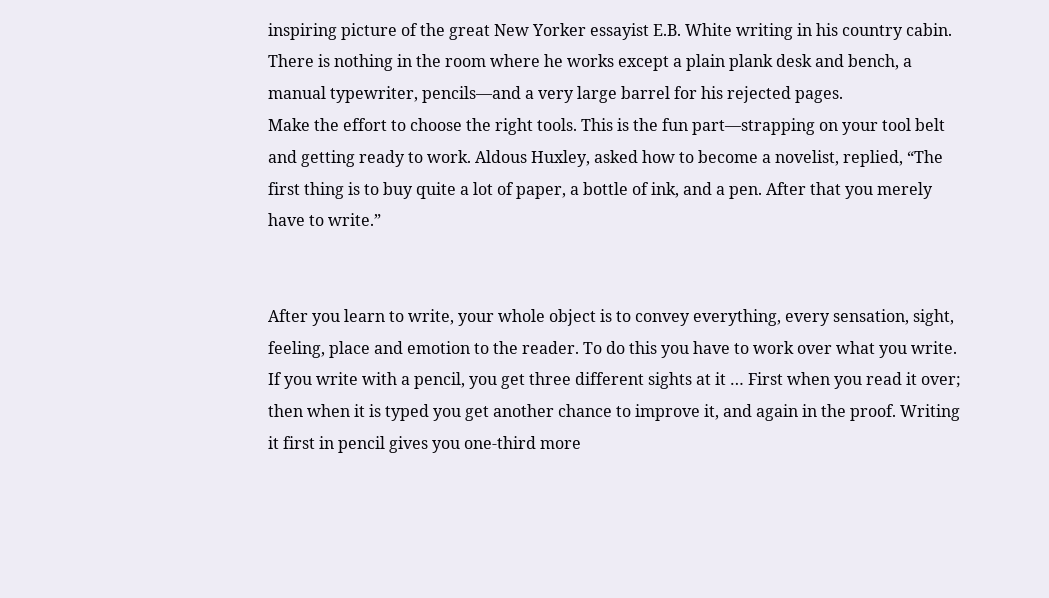inspiring picture of the great New Yorker essayist E.B. White writing in his country cabin. There is nothing in the room where he works except a plain plank desk and bench, a manual typewriter, pencils—and a very large barrel for his rejected pages.
Make the effort to choose the right tools. This is the fun part—strapping on your tool belt and getting ready to work. Aldous Huxley, asked how to become a novelist, replied, “The first thing is to buy quite a lot of paper, a bottle of ink, and a pen. After that you merely have to write.”


After you learn to write, your whole object is to convey everything, every sensation, sight, feeling, place and emotion to the reader. To do this you have to work over what you write. If you write with a pencil, you get three different sights at it … First when you read it over; then when it is typed you get another chance to improve it, and again in the proof. Writing it first in pencil gives you one-third more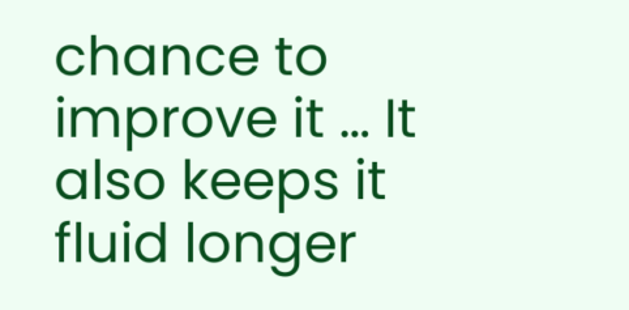chance to improve it … It also keeps it fluid longer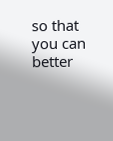so that you can better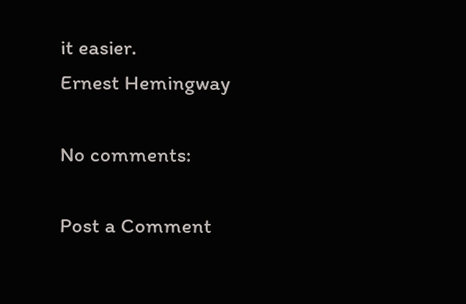it easier.
Ernest Hemingway

No comments:

Post a Comment